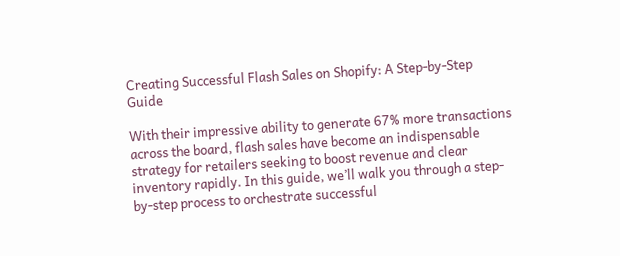Creating Successful Flash Sales on Shopify: A Step-by-Step Guide

With their impressive ability to generate 67% more transactions across the board, flash sales have become an indispensable strategy for retailers seeking to boost revenue and clear inventory rapidly. In this guide, we’ll walk you through a step-by-step process to orchestrate successful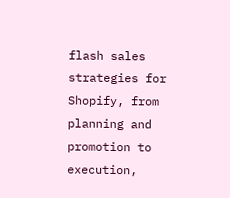flash sales strategies for Shopify, from planning and promotion to execution,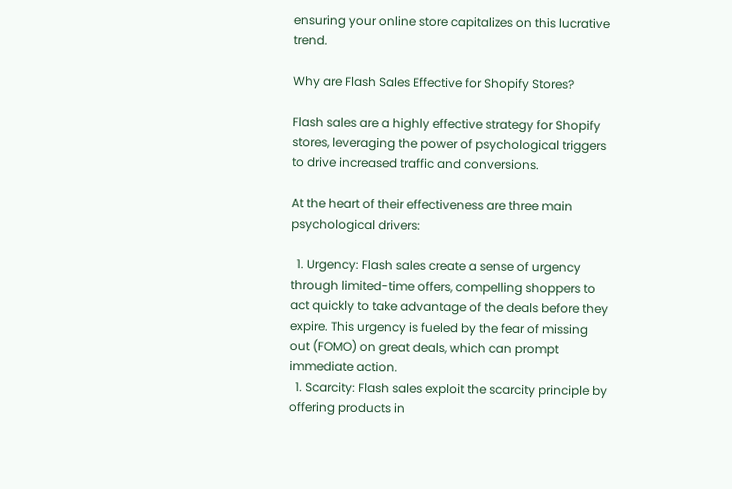ensuring your online store capitalizes on this lucrative trend.

Why are Flash Sales Effective for Shopify Stores?

Flash sales are a highly effective strategy for Shopify stores, leveraging the power of psychological triggers to drive increased traffic and conversions.

At the heart of their effectiveness are three main psychological drivers:

  1. Urgency: Flash sales create a sense of urgency through limited-time offers, compelling shoppers to act quickly to take advantage of the deals before they expire. This urgency is fueled by the fear of missing out (FOMO) on great deals, which can prompt immediate action.
  1. Scarcity: Flash sales exploit the scarcity principle by offering products in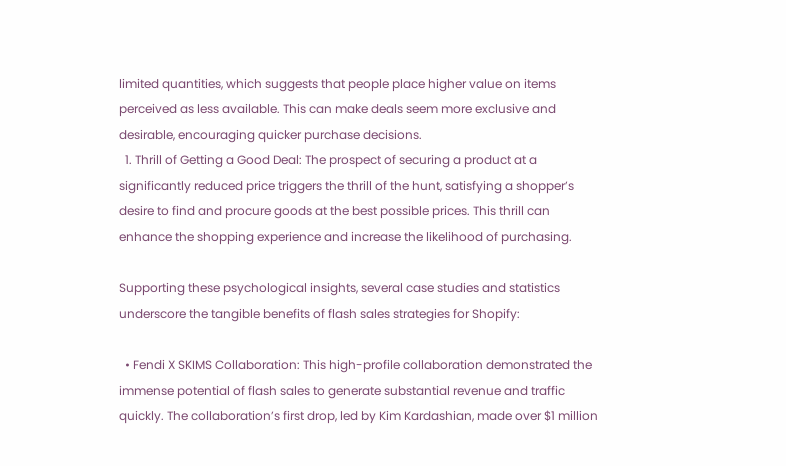limited quantities, which suggests that people place higher value on items perceived as less available. This can make deals seem more exclusive and desirable, encouraging quicker purchase decisions.
  1. Thrill of Getting a Good Deal: The prospect of securing a product at a significantly reduced price triggers the thrill of the hunt, satisfying a shopper’s desire to find and procure goods at the best possible prices. This thrill can enhance the shopping experience and increase the likelihood of purchasing.

Supporting these psychological insights, several case studies and statistics underscore the tangible benefits of flash sales strategies for Shopify:

  • Fendi X SKIMS Collaboration: This high-profile collaboration demonstrated the immense potential of flash sales to generate substantial revenue and traffic quickly. The collaboration’s first drop, led by Kim Kardashian, made over $1 million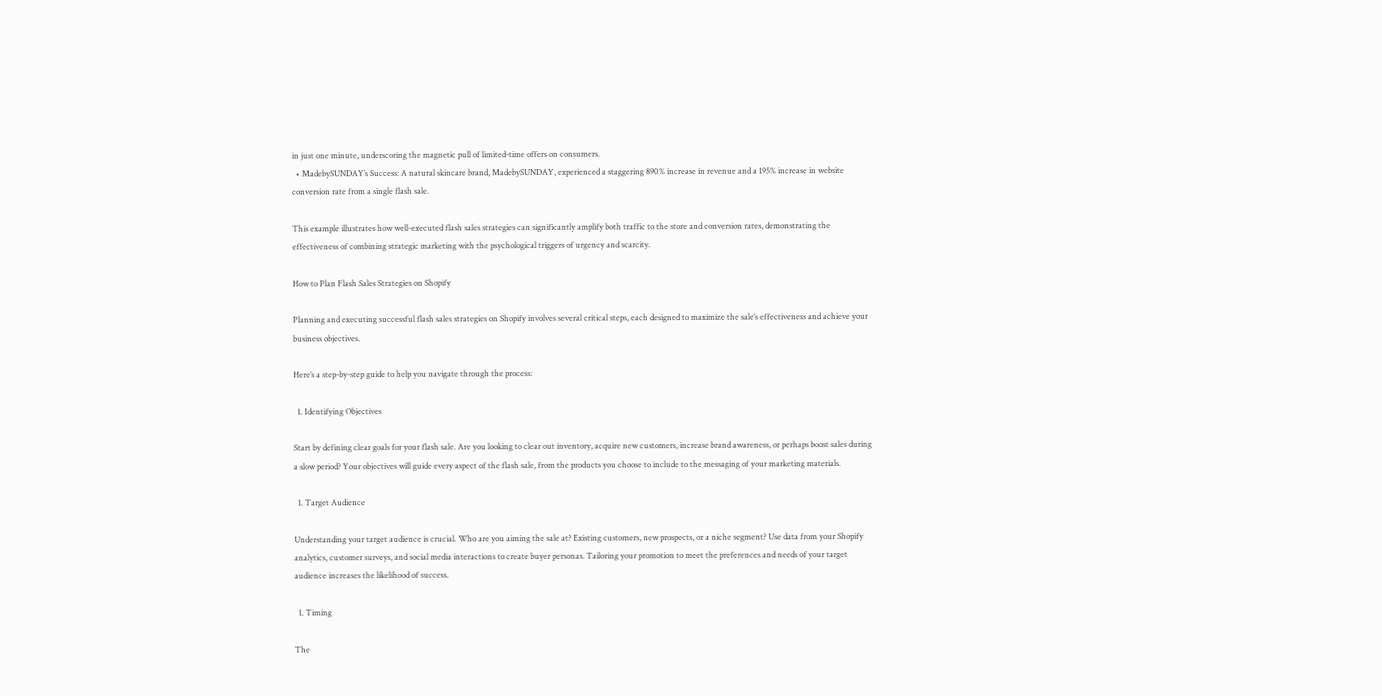in just one minute, underscoring the magnetic pull of limited-time offers on consumers.
  • MadebySUNDAY’s Success: A natural skincare brand, MadebySUNDAY, experienced a staggering 890% increase in revenue and a 195% increase in website conversion rate from a single flash sale.

This example illustrates how well-executed flash sales strategies can significantly amplify both traffic to the store and conversion rates, demonstrating the effectiveness of combining strategic marketing with the psychological triggers of urgency and scarcity.

How to Plan Flash Sales Strategies on Shopify

Planning and executing successful flash sales strategies on Shopify involves several critical steps, each designed to maximize the sale’s effectiveness and achieve your business objectives.

Here’s a step-by-step guide to help you navigate through the process:

  1. Identifying Objectives

Start by defining clear goals for your flash sale. Are you looking to clear out inventory, acquire new customers, increase brand awareness, or perhaps boost sales during a slow period? Your objectives will guide every aspect of the flash sale, from the products you choose to include to the messaging of your marketing materials.

  1. Target Audience

Understanding your target audience is crucial. Who are you aiming the sale at? Existing customers, new prospects, or a niche segment? Use data from your Shopify analytics, customer surveys, and social media interactions to create buyer personas. Tailoring your promotion to meet the preferences and needs of your target audience increases the likelihood of success.

  1. Timing

The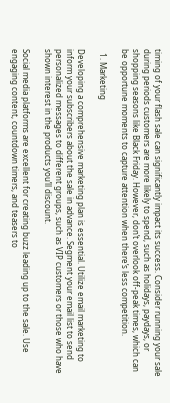timing of your flash sale can significantly impact its success. Consider running your sale during periods customers are more likely to spend, such as holidays, paydays, or shopping seasons like Black Friday. However, don’t overlook off-peak times, which can be opportune moments to capture attention when there’s less competition.

  1. Marketing

Developing a comprehensive marketing plan is essential. Utilize email marketing to inform your subscribers about the sale in advance. Segment your email list to send personalized messages to different groups, such as VIP customers or those who have shown interest in the products you’ll discount.

Social media platforms are excellent for creating buzz leading up to the sale. Use engaging content, countdown timers, and teasers to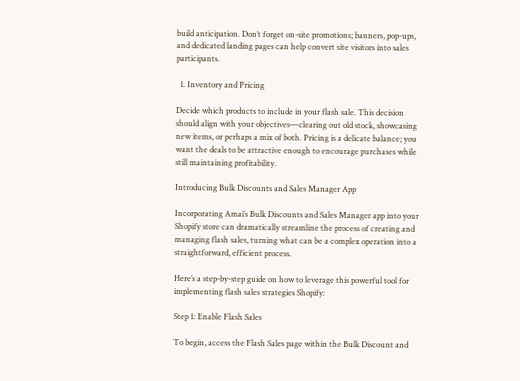build anticipation. Don’t forget on-site promotions; banners, pop-ups, and dedicated landing pages can help convert site visitors into sales participants.

  1. Inventory and Pricing

Decide which products to include in your flash sale. This decision should align with your objectives—clearing out old stock, showcasing new items, or perhaps a mix of both. Pricing is a delicate balance; you want the deals to be attractive enough to encourage purchases while still maintaining profitability.

Introducing Bulk Discounts and Sales Manager App

Incorporating Amai’s Bulk Discounts and Sales Manager app into your Shopify store can dramatically streamline the process of creating and managing flash sales, turning what can be a complex operation into a straightforward, efficient process.

Here’s a step-by-step guide on how to leverage this powerful tool for implementing flash sales strategies Shopify:

Step 1: Enable Flash Sales

To begin, access the Flash Sales page within the Bulk Discount and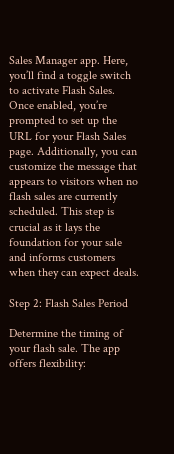Sales Manager app. Here, you’ll find a toggle switch to activate Flash Sales. Once enabled, you’re prompted to set up the URL for your Flash Sales page. Additionally, you can customize the message that appears to visitors when no flash sales are currently scheduled. This step is crucial as it lays the foundation for your sale and informs customers when they can expect deals.

Step 2: Flash Sales Period

Determine the timing of your flash sale. The app offers flexibility: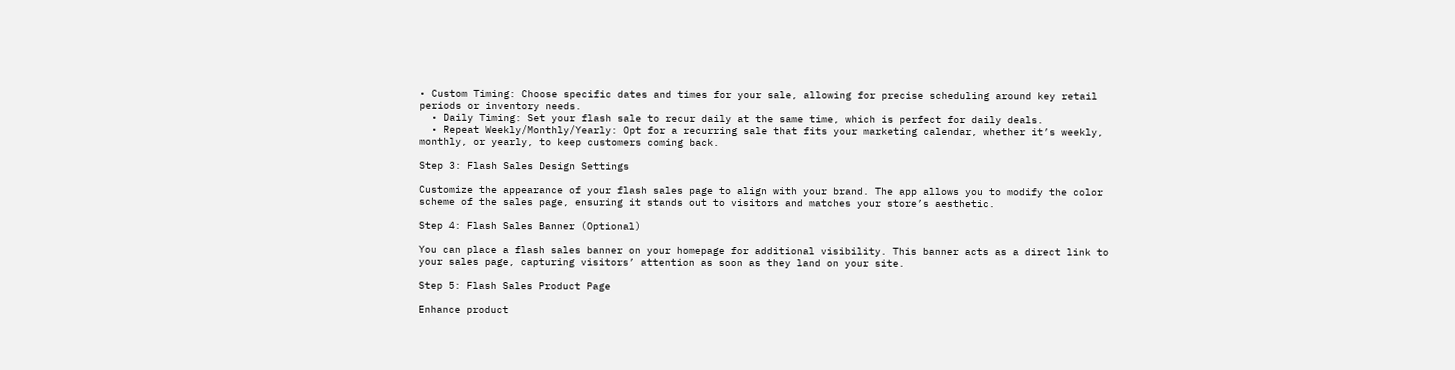• Custom Timing: Choose specific dates and times for your sale, allowing for precise scheduling around key retail periods or inventory needs.
  • Daily Timing: Set your flash sale to recur daily at the same time, which is perfect for daily deals.
  • Repeat Weekly/Monthly/Yearly: Opt for a recurring sale that fits your marketing calendar, whether it’s weekly, monthly, or yearly, to keep customers coming back.

Step 3: Flash Sales Design Settings

Customize the appearance of your flash sales page to align with your brand. The app allows you to modify the color scheme of the sales page, ensuring it stands out to visitors and matches your store’s aesthetic.

Step 4: Flash Sales Banner (Optional)

You can place a flash sales banner on your homepage for additional visibility. This banner acts as a direct link to your sales page, capturing visitors’ attention as soon as they land on your site.

Step 5: Flash Sales Product Page

Enhance product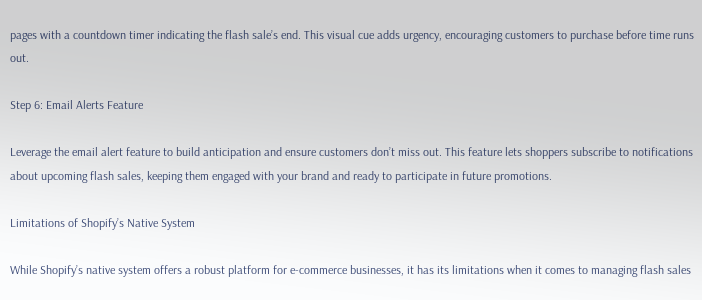pages with a countdown timer indicating the flash sale’s end. This visual cue adds urgency, encouraging customers to purchase before time runs out.

Step 6: Email Alerts Feature

Leverage the email alert feature to build anticipation and ensure customers don’t miss out. This feature lets shoppers subscribe to notifications about upcoming flash sales, keeping them engaged with your brand and ready to participate in future promotions.

Limitations of Shopify’s Native System

While Shopify’s native system offers a robust platform for e-commerce businesses, it has its limitations when it comes to managing flash sales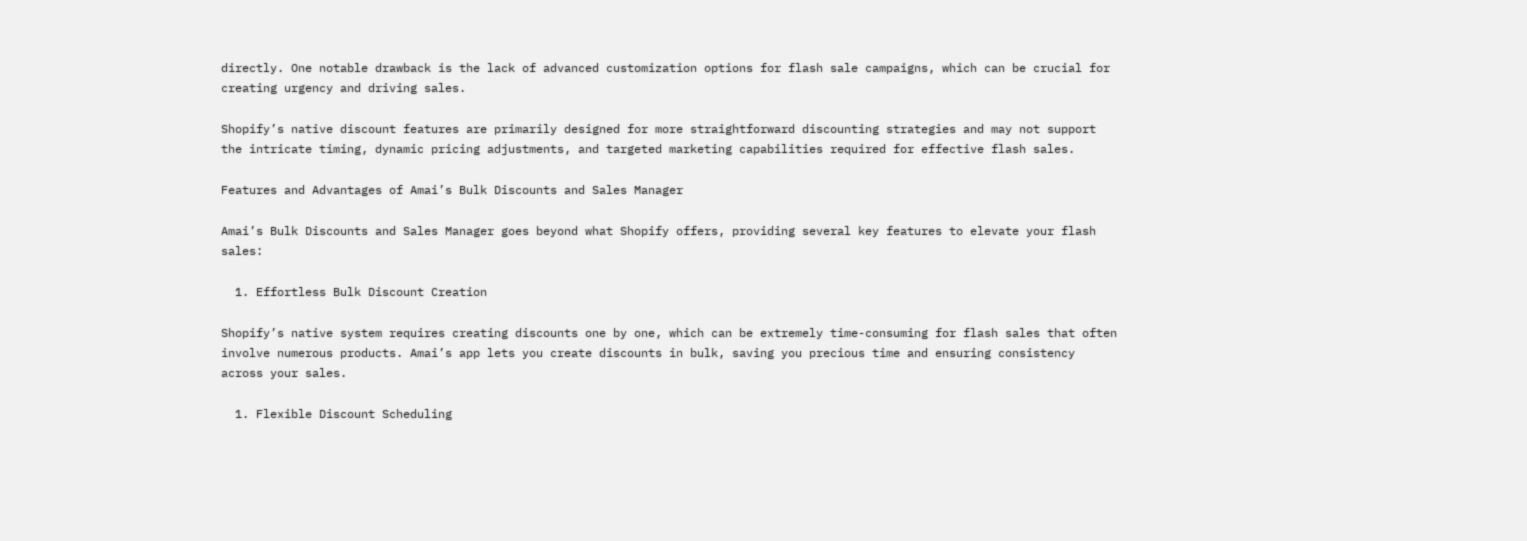directly. One notable drawback is the lack of advanced customization options for flash sale campaigns, which can be crucial for creating urgency and driving sales.

Shopify’s native discount features are primarily designed for more straightforward discounting strategies and may not support the intricate timing, dynamic pricing adjustments, and targeted marketing capabilities required for effective flash sales.

Features and Advantages of Amai’s Bulk Discounts and Sales Manager

Amai’s Bulk Discounts and Sales Manager goes beyond what Shopify offers, providing several key features to elevate your flash sales:

  1. Effortless Bulk Discount Creation

Shopify’s native system requires creating discounts one by one, which can be extremely time-consuming for flash sales that often involve numerous products. Amai’s app lets you create discounts in bulk, saving you precious time and ensuring consistency across your sales.

  1. Flexible Discount Scheduling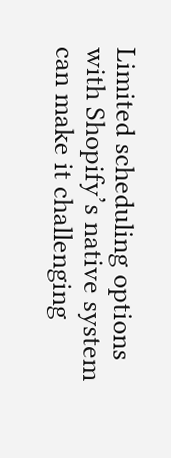Limited scheduling options with Shopify’s native system can make it challenging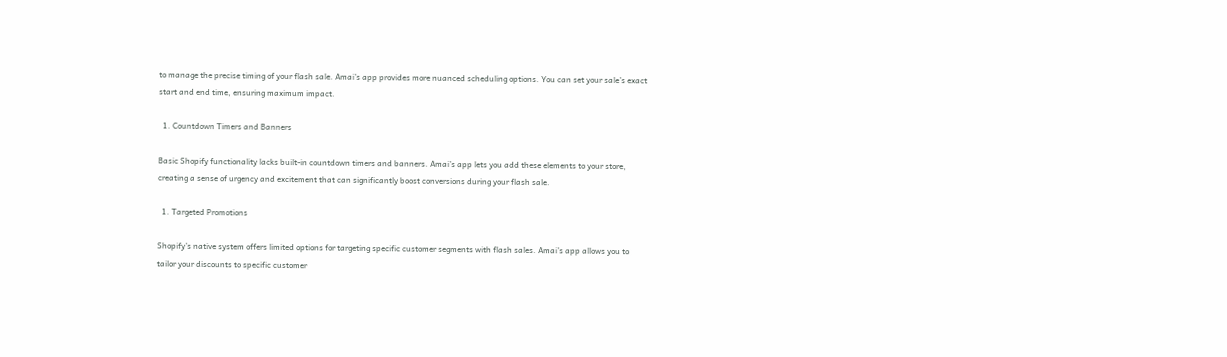to manage the precise timing of your flash sale. Amai’s app provides more nuanced scheduling options. You can set your sale’s exact start and end time, ensuring maximum impact.

  1. Countdown Timers and Banners

Basic Shopify functionality lacks built-in countdown timers and banners. Amai’s app lets you add these elements to your store, creating a sense of urgency and excitement that can significantly boost conversions during your flash sale.

  1. Targeted Promotions

Shopify’s native system offers limited options for targeting specific customer segments with flash sales. Amai’s app allows you to tailor your discounts to specific customer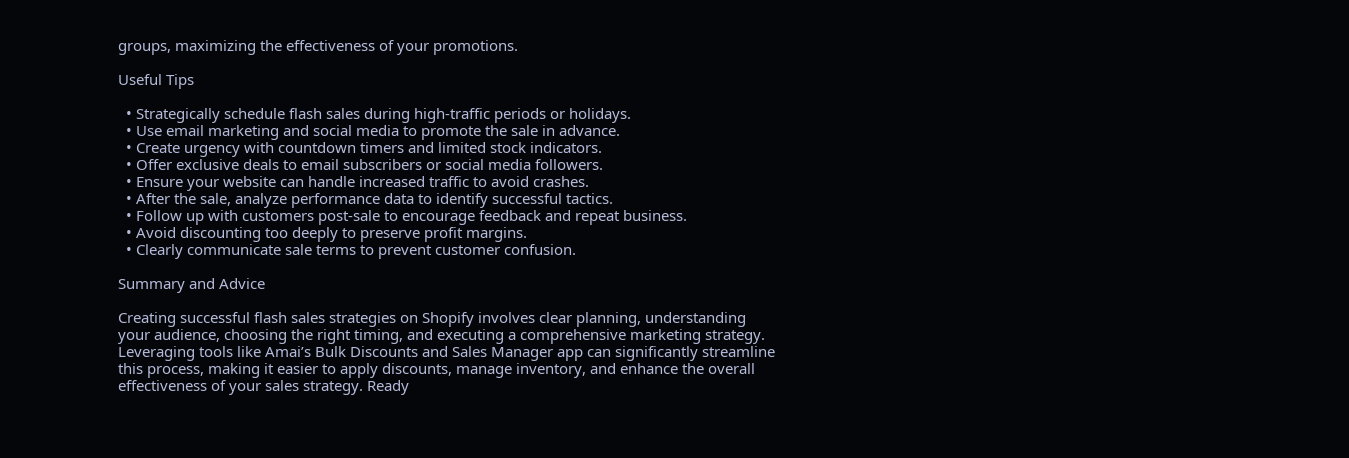groups, maximizing the effectiveness of your promotions.

Useful Tips

  • Strategically schedule flash sales during high-traffic periods or holidays.
  • Use email marketing and social media to promote the sale in advance.
  • Create urgency with countdown timers and limited stock indicators.
  • Offer exclusive deals to email subscribers or social media followers.
  • Ensure your website can handle increased traffic to avoid crashes.
  • After the sale, analyze performance data to identify successful tactics.
  • Follow up with customers post-sale to encourage feedback and repeat business.
  • Avoid discounting too deeply to preserve profit margins.
  • Clearly communicate sale terms to prevent customer confusion.

Summary and Advice

Creating successful flash sales strategies on Shopify involves clear planning, understanding your audience, choosing the right timing, and executing a comprehensive marketing strategy. Leveraging tools like Amai’s Bulk Discounts and Sales Manager app can significantly streamline this process, making it easier to apply discounts, manage inventory, and enhance the overall effectiveness of your sales strategy. Ready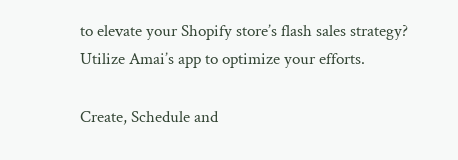to elevate your Shopify store’s flash sales strategy? Utilize Amai’s app to optimize your efforts.

Create, Schedule and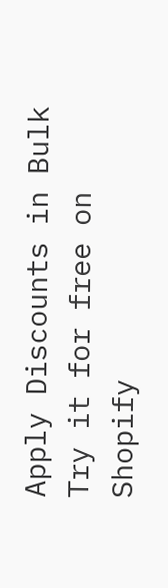Apply Discounts in Bulk
Try it for free on Shopify